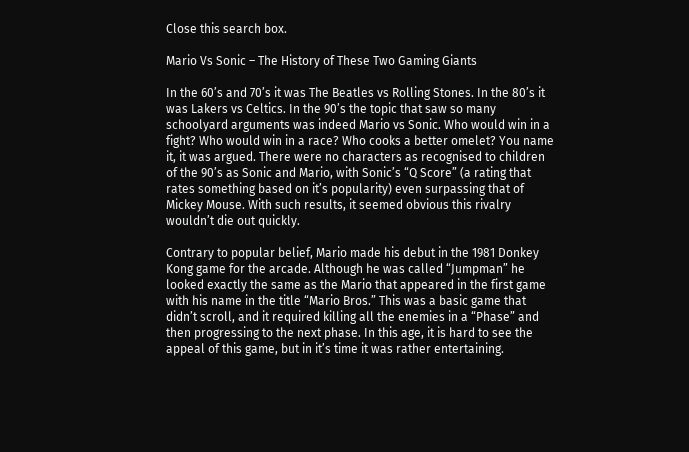Close this search box.

Mario Vs Sonic – The History of These Two Gaming Giants

In the 60’s and 70’s it was The Beatles vs Rolling Stones. In the 80’s it was Lakers vs Celtics. In the 90’s the topic that saw so many schoolyard arguments was indeed Mario vs Sonic. Who would win in a fight? Who would win in a race? Who cooks a better omelet? You name it, it was argued. There were no characters as recognised to children of the 90’s as Sonic and Mario, with Sonic’s “Q Score” (a rating that rates something based on it’s popularity) even surpassing that of Mickey Mouse. With such results, it seemed obvious this rivalry wouldn’t die out quickly.

Contrary to popular belief, Mario made his debut in the 1981 Donkey Kong game for the arcade. Although he was called “Jumpman” he looked exactly the same as the Mario that appeared in the first game with his name in the title “Mario Bros.” This was a basic game that didn’t scroll, and it required killing all the enemies in a “Phase” and then progressing to the next phase. In this age, it is hard to see the appeal of this game, but in it’s time it was rather entertaining.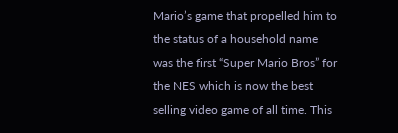Mario’s game that propelled him to the status of a household name was the first “Super Mario Bros” for the NES which is now the best selling video game of all time. This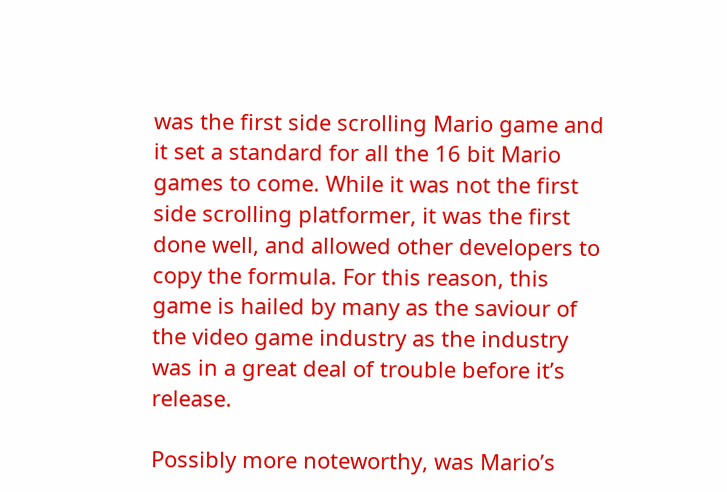was the first side scrolling Mario game and it set a standard for all the 16 bit Mario games to come. While it was not the first side scrolling platformer, it was the first done well, and allowed other developers to copy the formula. For this reason, this game is hailed by many as the saviour of the video game industry as the industry was in a great deal of trouble before it’s release.

Possibly more noteworthy, was Mario’s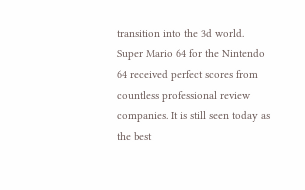transition into the 3d world. Super Mario 64 for the Nintendo 64 received perfect scores from countless professional review companies. It is still seen today as the best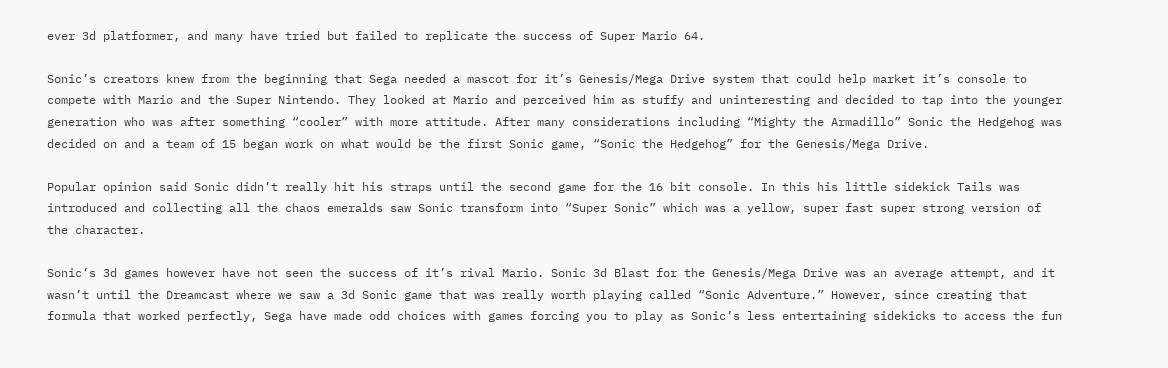ever 3d platformer, and many have tried but failed to replicate the success of Super Mario 64.

Sonic’s creators knew from the beginning that Sega needed a mascot for it’s Genesis/Mega Drive system that could help market it’s console to compete with Mario and the Super Nintendo. They looked at Mario and perceived him as stuffy and uninteresting and decided to tap into the younger generation who was after something “cooler” with more attitude. After many considerations including “Mighty the Armadillo” Sonic the Hedgehog was decided on and a team of 15 began work on what would be the first Sonic game, “Sonic the Hedgehog” for the Genesis/Mega Drive.

Popular opinion said Sonic didn’t really hit his straps until the second game for the 16 bit console. In this his little sidekick Tails was introduced and collecting all the chaos emeralds saw Sonic transform into “Super Sonic” which was a yellow, super fast super strong version of the character.

Sonic’s 3d games however have not seen the success of it’s rival Mario. Sonic 3d Blast for the Genesis/Mega Drive was an average attempt, and it wasn’t until the Dreamcast where we saw a 3d Sonic game that was really worth playing called “Sonic Adventure.” However, since creating that formula that worked perfectly, Sega have made odd choices with games forcing you to play as Sonic’s less entertaining sidekicks to access the fun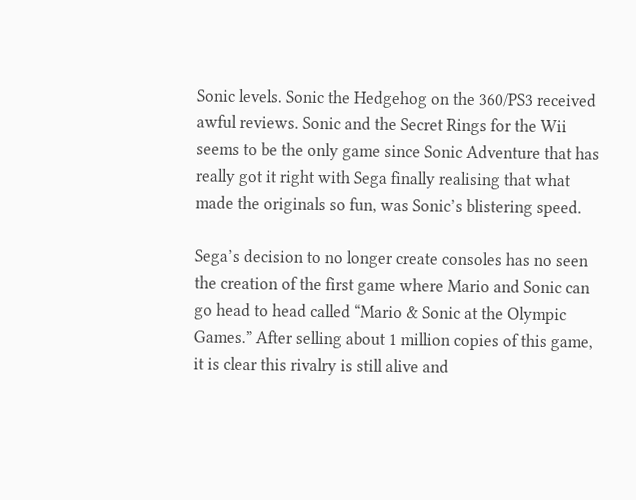Sonic levels. Sonic the Hedgehog on the 360/PS3 received awful reviews. Sonic and the Secret Rings for the Wii seems to be the only game since Sonic Adventure that has really got it right with Sega finally realising that what made the originals so fun, was Sonic’s blistering speed.

Sega’s decision to no longer create consoles has no seen the creation of the first game where Mario and Sonic can go head to head called “Mario & Sonic at the Olympic Games.” After selling about 1 million copies of this game, it is clear this rivalry is still alive and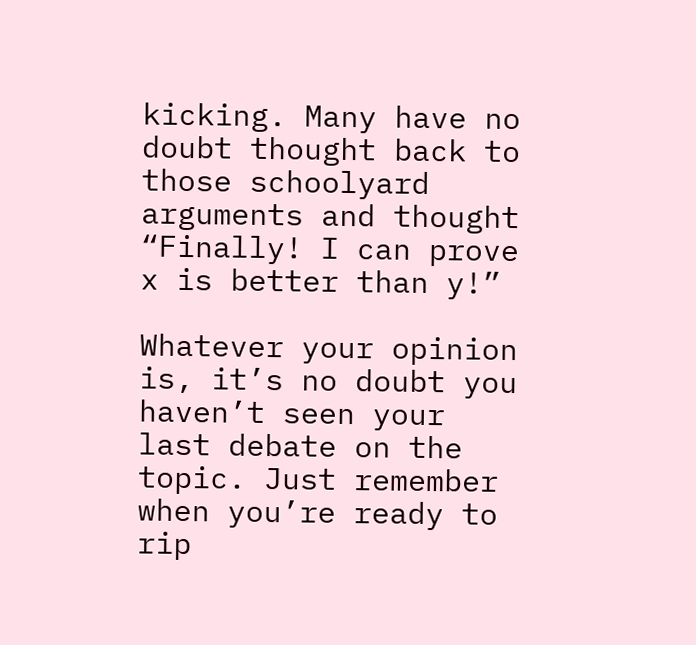kicking. Many have no doubt thought back to those schoolyard arguments and thought “Finally! I can prove x is better than y!”

Whatever your opinion is, it’s no doubt you haven’t seen your last debate on the topic. Just remember when you’re ready to rip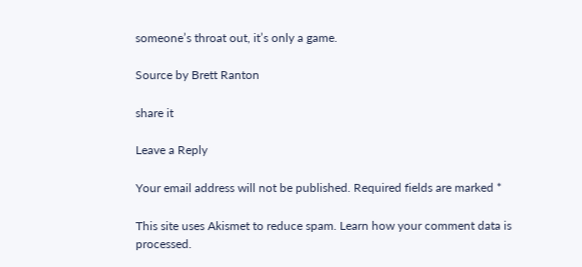someone’s throat out, it’s only a game.

Source by Brett Ranton

share it

Leave a Reply

Your email address will not be published. Required fields are marked *

This site uses Akismet to reduce spam. Learn how your comment data is processed.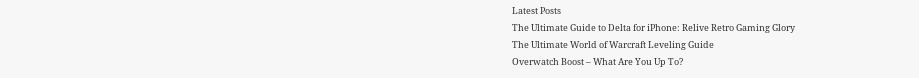Latest Posts
The Ultimate Guide to Delta for iPhone: Relive Retro Gaming Glory
The Ultimate World of Warcraft Leveling Guide
Overwatch Boost – What Are You Up To?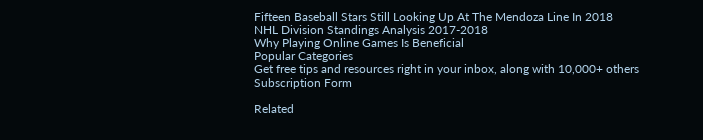Fifteen Baseball Stars Still Looking Up At The Mendoza Line In 2018
NHL Division Standings Analysis 2017-2018
Why Playing Online Games Is Beneficial
Popular Categories
Get free tips and resources right in your inbox, along with 10,000+ others
Subscription Form

Related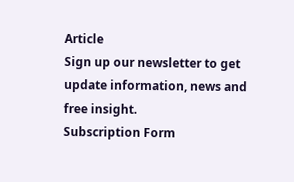Article
Sign up our newsletter to get update information, news and free insight.
Subscription Form